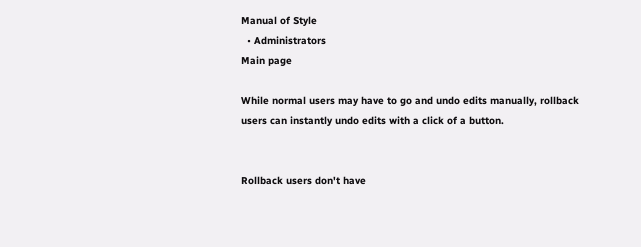Manual of Style
  • Administrators
Main page

While normal users may have to go and undo edits manually, rollback users can instantly undo edits with a click of a button.


Rollback users don't have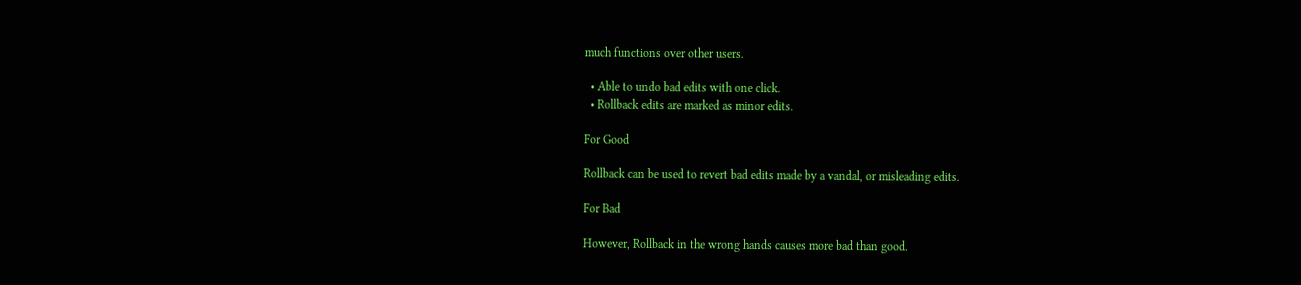much functions over other users.

  • Able to undo bad edits with one click.
  • Rollback edits are marked as minor edits.

For Good

Rollback can be used to revert bad edits made by a vandal, or misleading edits.

For Bad

However, Rollback in the wrong hands causes more bad than good.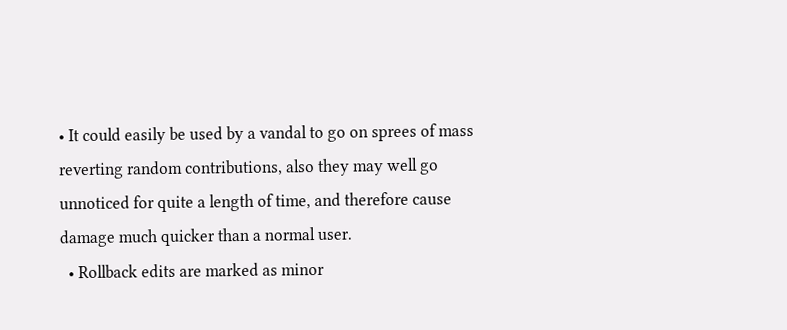• It could easily be used by a vandal to go on sprees of mass reverting random contributions, also they may well go unnoticed for quite a length of time, and therefore cause damage much quicker than a normal user.
  • Rollback edits are marked as minor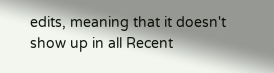edits, meaning that it doesn't show up in all Recent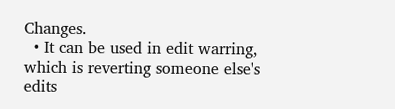Changes.
  • It can be used in edit warring, which is reverting someone else's edits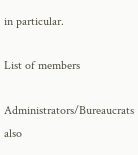in particular.

List of members

Administrators/Bureaucrats also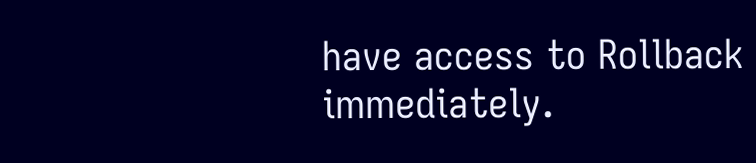have access to Rollback immediately.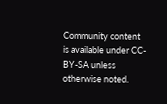Community content is available under CC-BY-SA unless otherwise noted.